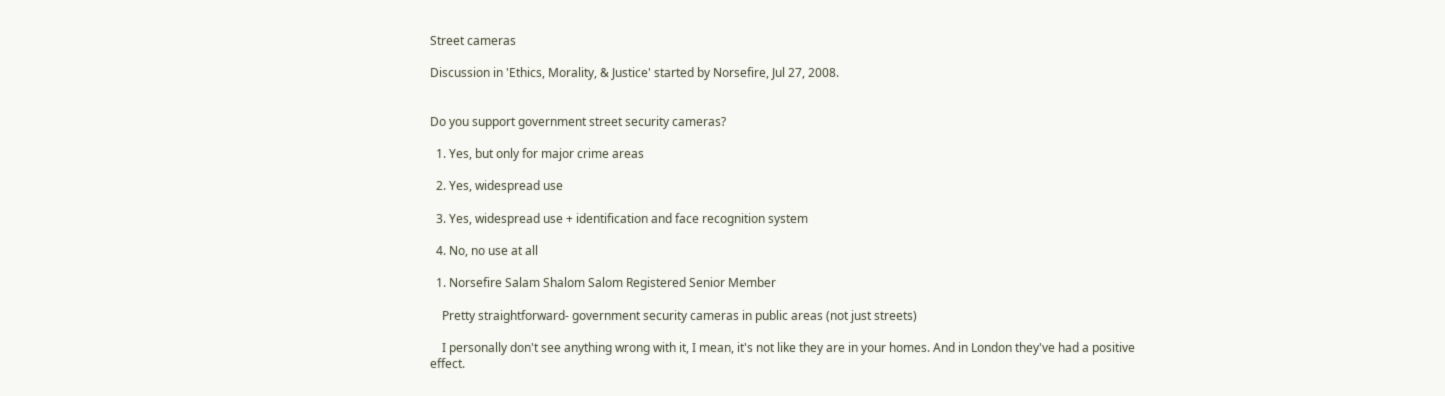Street cameras

Discussion in 'Ethics, Morality, & Justice' started by Norsefire, Jul 27, 2008.


Do you support government street security cameras?

  1. Yes, but only for major crime areas

  2. Yes, widespread use

  3. Yes, widespread use + identification and face recognition system

  4. No, no use at all

  1. Norsefire Salam Shalom Salom Registered Senior Member

    Pretty straightforward- government security cameras in public areas (not just streets)

    I personally don't see anything wrong with it, I mean, it's not like they are in your homes. And in London they've had a positive effect.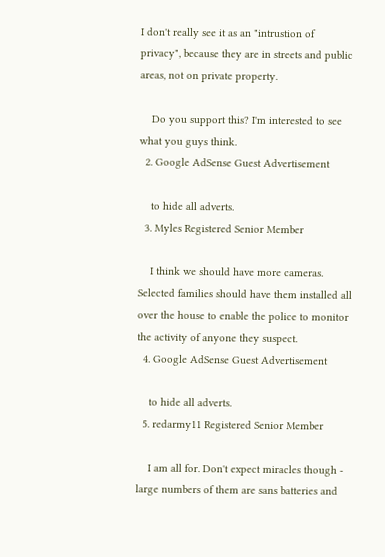I don't really see it as an "intrustion of privacy", because they are in streets and public areas, not on private property.

    Do you support this? I'm interested to see what you guys think.
  2. Google AdSense Guest Advertisement

    to hide all adverts.
  3. Myles Registered Senior Member

    I think we should have more cameras. Selected families should have them installed all over the house to enable the police to monitor the activity of anyone they suspect.
  4. Google AdSense Guest Advertisement

    to hide all adverts.
  5. redarmy11 Registered Senior Member

    I am all for. Don't expect miracles though - large numbers of them are sans batteries and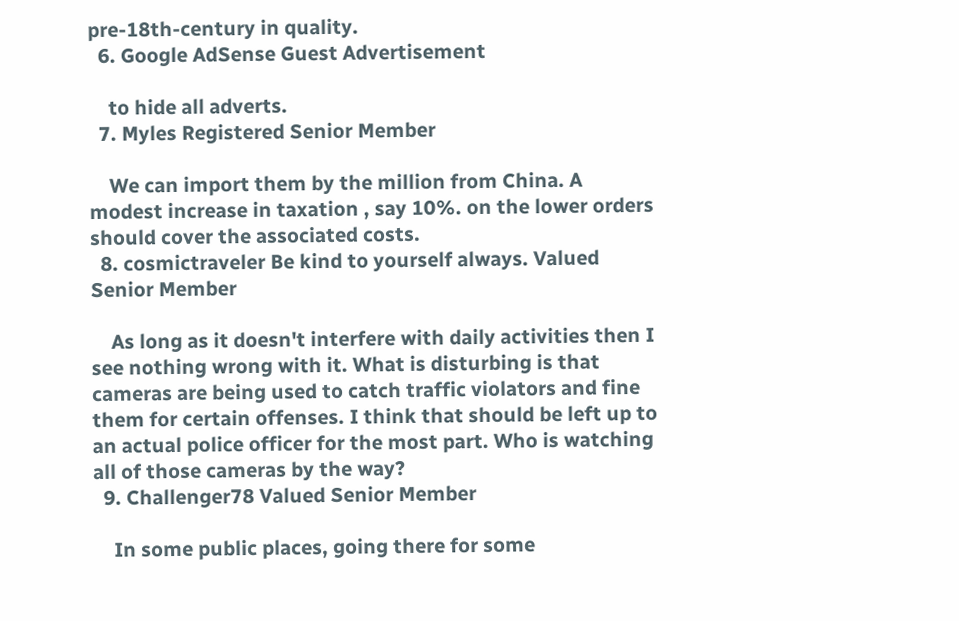pre-18th-century in quality.
  6. Google AdSense Guest Advertisement

    to hide all adverts.
  7. Myles Registered Senior Member

    We can import them by the million from China. A modest increase in taxation , say 10%. on the lower orders should cover the associated costs.
  8. cosmictraveler Be kind to yourself always. Valued Senior Member

    As long as it doesn't interfere with daily activities then I see nothing wrong with it. What is disturbing is that cameras are being used to catch traffic violators and fine them for certain offenses. I think that should be left up to an actual police officer for the most part. Who is watching all of those cameras by the way?
  9. Challenger78 Valued Senior Member

    In some public places, going there for some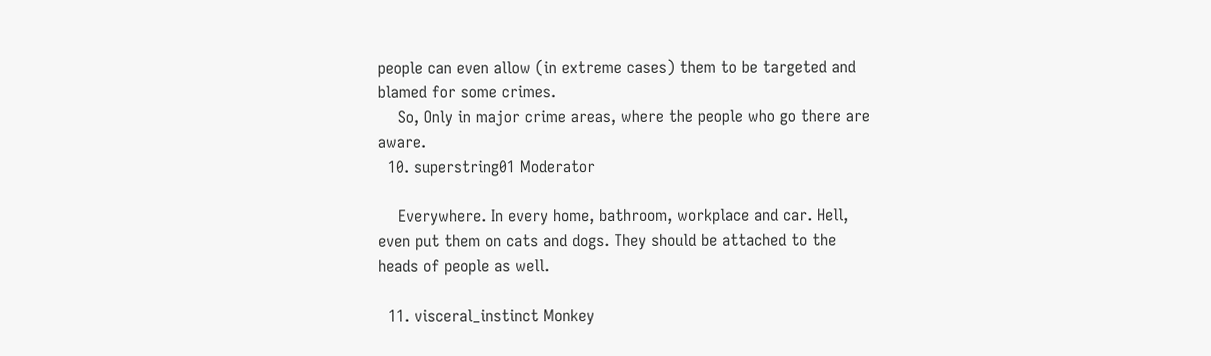people can even allow (in extreme cases) them to be targeted and blamed for some crimes.
    So, Only in major crime areas, where the people who go there are aware.
  10. superstring01 Moderator

    Everywhere. In every home, bathroom, workplace and car. Hell, even put them on cats and dogs. They should be attached to the heads of people as well.

  11. visceral_instinct Monkey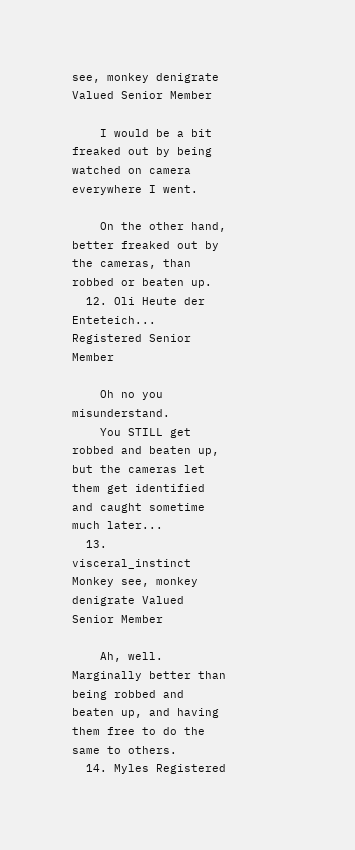see, monkey denigrate Valued Senior Member

    I would be a bit freaked out by being watched on camera everywhere I went.

    On the other hand, better freaked out by the cameras, than robbed or beaten up.
  12. Oli Heute der Enteteich... Registered Senior Member

    Oh no you misunderstand.
    You STILL get robbed and beaten up, but the cameras let them get identified and caught sometime much later...
  13. visceral_instinct Monkey see, monkey denigrate Valued Senior Member

    Ah, well. Marginally better than being robbed and beaten up, and having them free to do the same to others.
  14. Myles Registered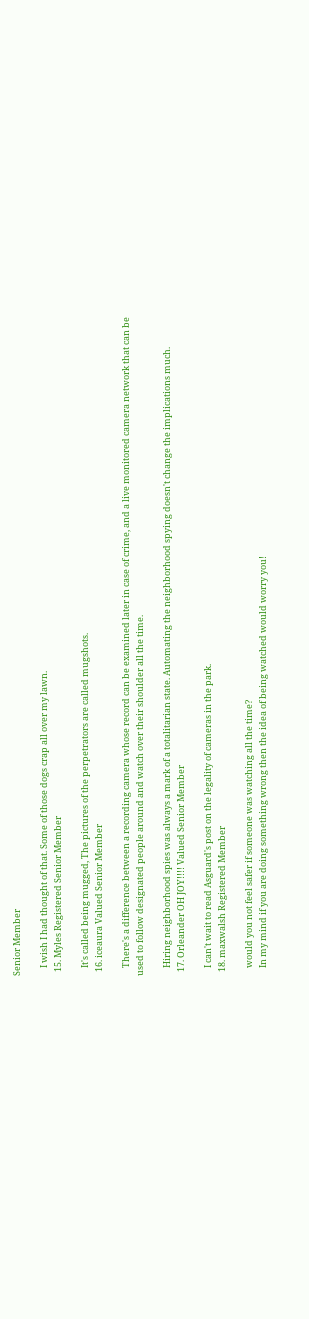Senior Member

    I wish I had thought of that. Some of those dogs crap all over my lawn.
  15. Myles Registered Senior Member

    It's called being mugged, The pictures of the perpetrators are called mugshots.
  16. iceaura Valued Senior Member

    There's a difference between a recording camera whose record can be examined later in case of crime, and a live monitored camera network that can be used to follow designated people around and watch over their shoulder all the time.

    Hiring neighborhood spies was always a mark of a totalitarian state. Automating the neighborhood spying doesn't change the implications much.
  17. Orleander OH JOY!!!! Valued Senior Member

    I can't wait to read Asguard's post on the legality of cameras in the park.
  18. maxwalsh Registered Member

    would you not feel safer if someone was watching all the time?
    In my mind if you are doing something wrong then the idea of being watched would worry you!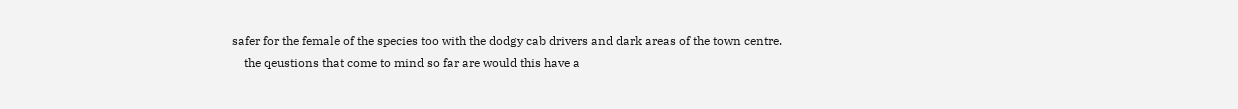safer for the female of the species too with the dodgy cab drivers and dark areas of the town centre.
    the qeustions that come to mind so far are would this have a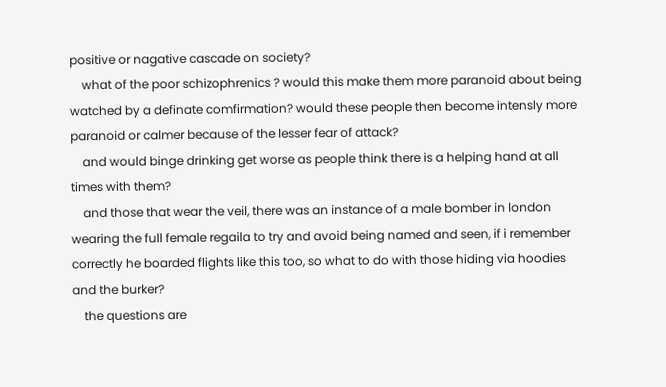positive or nagative cascade on society?
    what of the poor schizophrenics ? would this make them more paranoid about being watched by a definate comfirmation? would these people then become intensly more paranoid or calmer because of the lesser fear of attack?
    and would binge drinking get worse as people think there is a helping hand at all times with them?
    and those that wear the veil, there was an instance of a male bomber in london wearing the full female regaila to try and avoid being named and seen, if i remember correctly he boarded flights like this too, so what to do with those hiding via hoodies and the burker?
    the questions are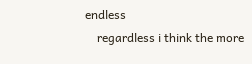endless
    regardless i think the more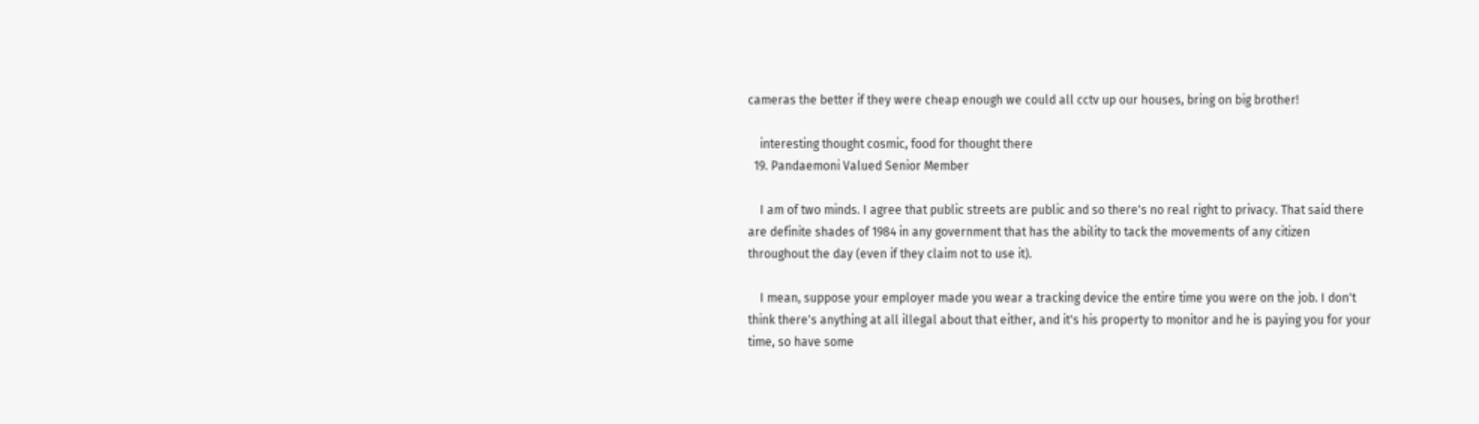cameras the better if they were cheap enough we could all cctv up our houses, bring on big brother!

    interesting thought cosmic, food for thought there
  19. Pandaemoni Valued Senior Member

    I am of two minds. I agree that public streets are public and so there's no real right to privacy. That said there are definite shades of 1984 in any government that has the ability to tack the movements of any citizen throughout the day (even if they claim not to use it).

    I mean, suppose your employer made you wear a tracking device the entire time you were on the job. I don't think there's anything at all illegal about that either, and it's his property to monitor and he is paying you for your time, so have some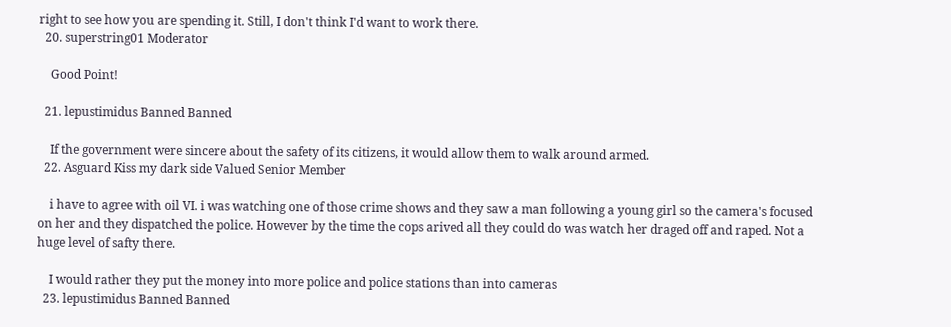right to see how you are spending it. Still, I don't think I'd want to work there.
  20. superstring01 Moderator

    Good Point!

  21. lepustimidus Banned Banned

    If the government were sincere about the safety of its citizens, it would allow them to walk around armed.
  22. Asguard Kiss my dark side Valued Senior Member

    i have to agree with oil VI. i was watching one of those crime shows and they saw a man following a young girl so the camera's focused on her and they dispatched the police. However by the time the cops arived all they could do was watch her draged off and raped. Not a huge level of safty there.

    I would rather they put the money into more police and police stations than into cameras
  23. lepustimidus Banned Banned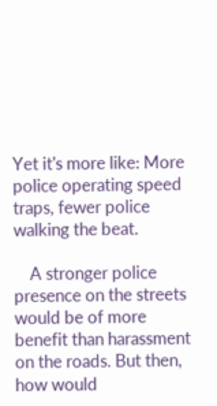Yet it's more like: More police operating speed traps, fewer police walking the beat.

    A stronger police presence on the streets would be of more benefit than harassment on the roads. But then, how would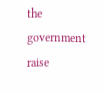the government raise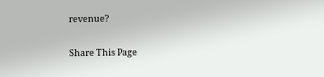revenue?

Share This Page